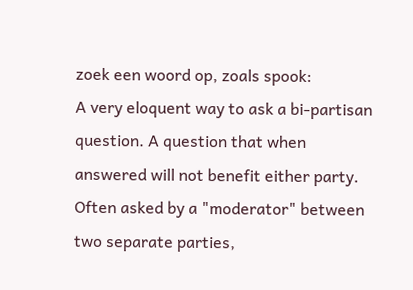zoek een woord op, zoals spook:
A very eloquent way to ask a bi-partisan question. A question that when answered will not benefit either party. Often asked by a "moderator" between two separate parties,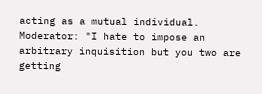acting as a mutual individual.
Moderator: "I hate to impose an arbitrary inquisition but you two are getting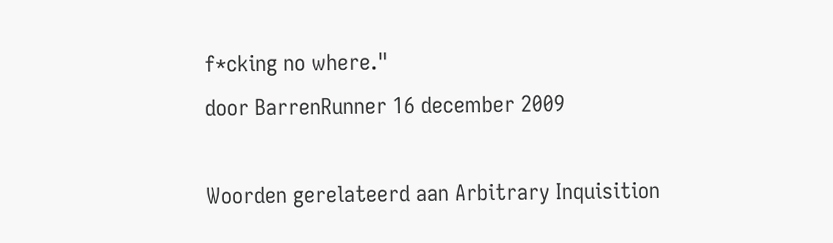f*cking no where."
door BarrenRunner 16 december 2009

Woorden gerelateerd aan Arbitrary Inquisition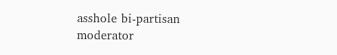asshole bi-partisan moderator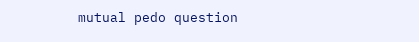mutual pedo question